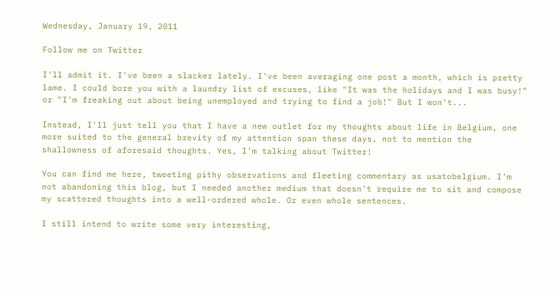Wednesday, January 19, 2011

Follow me on Twitter

I'll admit it. I've been a slacker lately. I've been averaging one post a month, which is pretty lame. I could bore you with a laundry list of excuses, like "It was the holidays and I was busy!" or "I'm freaking out about being unemployed and trying to find a job!" But I won't...

Instead, I'll just tell you that I have a new outlet for my thoughts about life in Belgium, one more suited to the general brevity of my attention span these days, not to mention the shallowness of aforesaid thoughts. Yes, I'm talking about Twitter!

You can find me here, tweeting pithy observations and fleeting commentary as usatobelgium. I'm not abandoning this blog, but I needed another medium that doesn't require me to sit and compose my scattered thoughts into a well-ordered whole. Or even whole sentences.

I still intend to write some very interesting,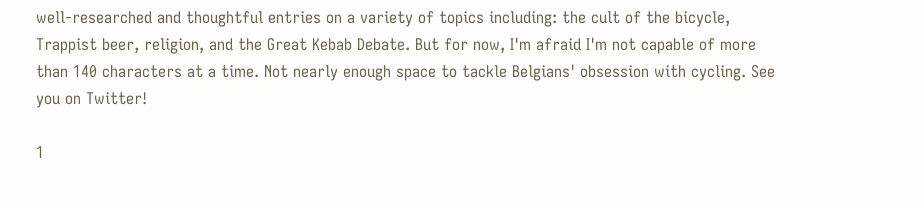well-researched and thoughtful entries on a variety of topics including: the cult of the bicycle, Trappist beer, religion, and the Great Kebab Debate. But for now, I'm afraid I'm not capable of more than 140 characters at a time. Not nearly enough space to tackle Belgians' obsession with cycling. See you on Twitter!

1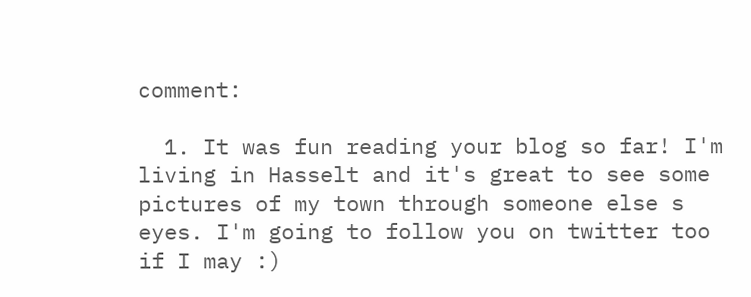comment:

  1. It was fun reading your blog so far! I'm living in Hasselt and it's great to see some pictures of my town through someone else s eyes. I'm going to follow you on twitter too if I may :)